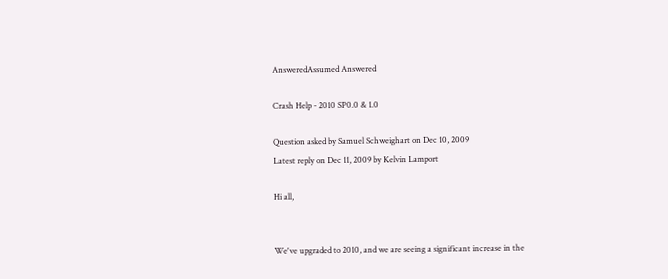AnsweredAssumed Answered

Crash Help - 2010 SP0.0 & 1.0

Question asked by Samuel Schweighart on Dec 10, 2009
Latest reply on Dec 11, 2009 by Kelvin Lamport

Hi all,


We've upgraded to 2010, and we are seeing a significant increase in the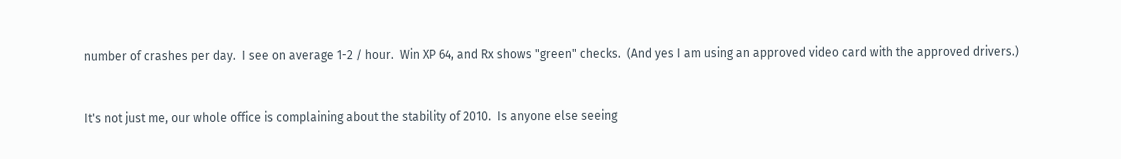number of crashes per day.  I see on average 1-2 / hour.  Win XP 64, and Rx shows "green" checks.  (And yes I am using an approved video card with the approved drivers.)


It's not just me, our whole office is complaining about the stability of 2010.  Is anyone else seeing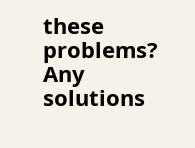these problems?  Any solutions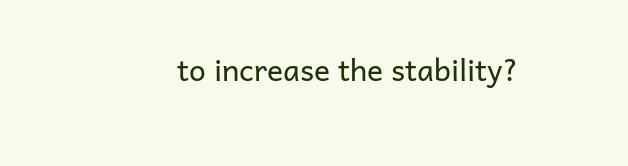to increase the stability?